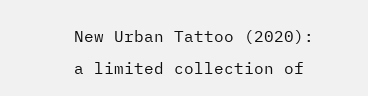New Urban Tattoo (2020): a limited collection of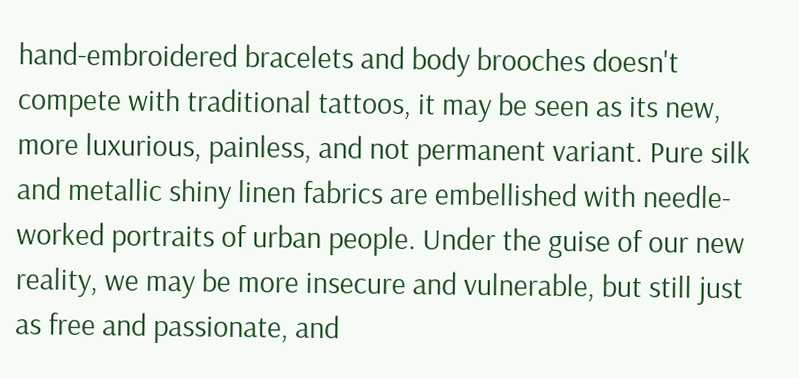hand-embroidered bracelets and body brooches doesn't compete with traditional tattoos, it may be seen as its new, more luxurious, painless, and not permanent variant. Pure silk and metallic shiny linen fabrics are embellished with needle-worked portraits of urban people. Under the guise of our new reality, we may be more insecure and vulnerable, but still just as free and passionate, and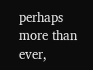perhaps more than ever,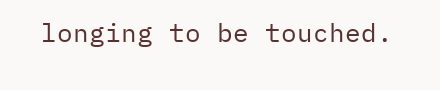longing to be touched.